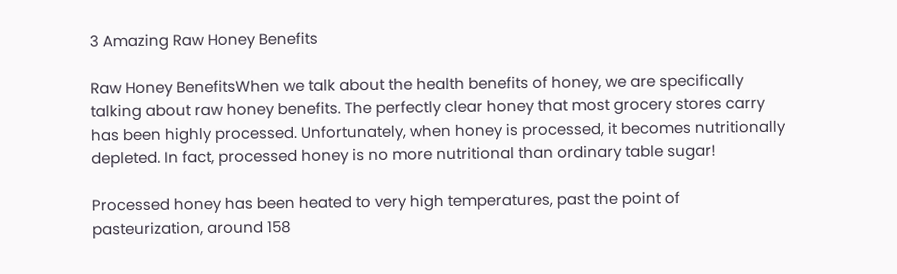3 Amazing Raw Honey Benefits

Raw Honey BenefitsWhen we talk about the health benefits of honey, we are specifically talking about raw honey benefits. The perfectly clear honey that most grocery stores carry has been highly processed. Unfortunately, when honey is processed, it becomes nutritionally depleted. In fact, processed honey is no more nutritional than ordinary table sugar!

Processed honey has been heated to very high temperatures, past the point of pasteurization, around 158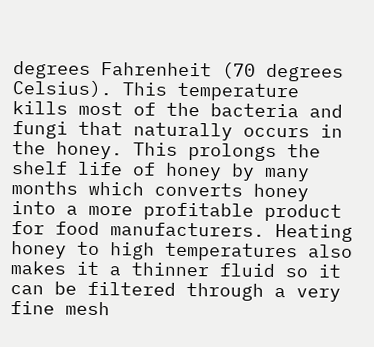degrees Fahrenheit (70 degrees Celsius). This temperature kills most of the bacteria and fungi that naturally occurs in the honey. This prolongs the shelf life of honey by many months which converts honey into a more profitable product for food manufacturers. Heating honey to high temperatures also makes it a thinner fluid so it can be filtered through a very fine mesh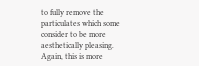to fully remove the particulates which some consider to be more aesthetically pleasing. Again, this is more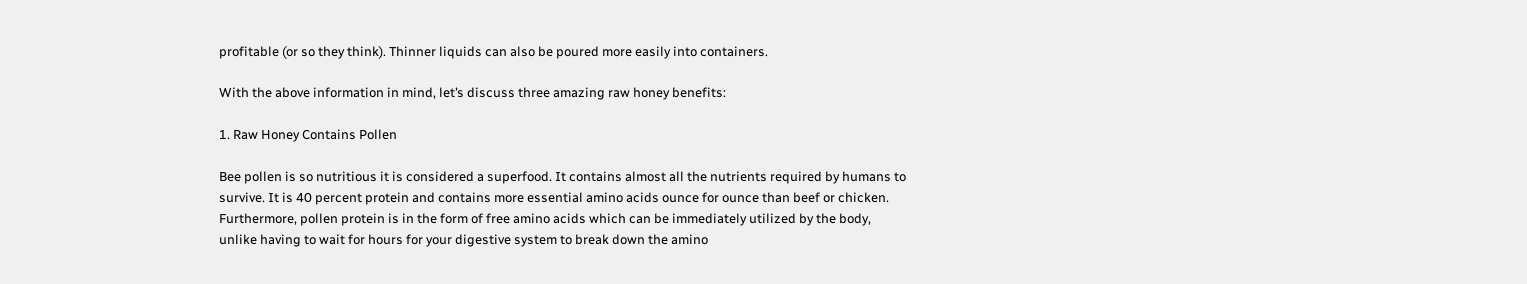profitable (or so they think). Thinner liquids can also be poured more easily into containers.

With the above information in mind, let’s discuss three amazing raw honey benefits:

1. Raw Honey Contains Pollen

Bee pollen is so nutritious it is considered a superfood. It contains almost all the nutrients required by humans to survive. It is 40 percent protein and contains more essential amino acids ounce for ounce than beef or chicken. Furthermore, pollen protein is in the form of free amino acids which can be immediately utilized by the body, unlike having to wait for hours for your digestive system to break down the amino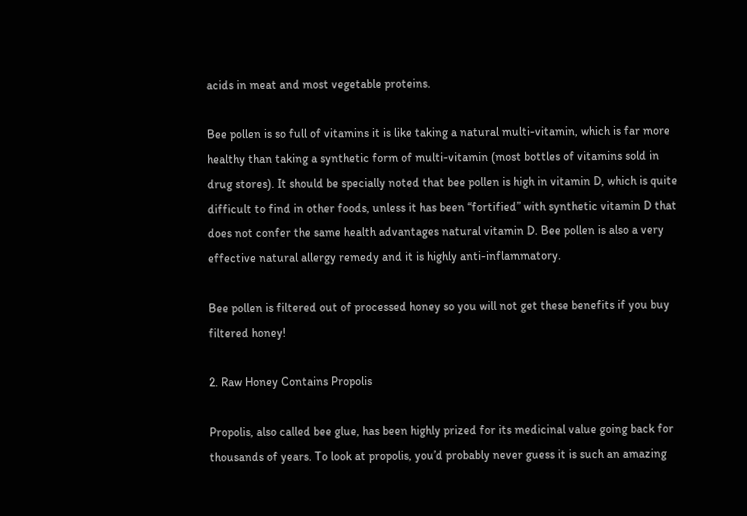acids in meat and most vegetable proteins.

Bee pollen is so full of vitamins it is like taking a natural multi-vitamin, which is far more healthy than taking a synthetic form of multi-vitamin (most bottles of vitamins sold in drug stores). It should be specially noted that bee pollen is high in vitamin D, which is quite difficult to find in other foods, unless it has been “fortified” with synthetic vitamin D that does not confer the same health advantages natural vitamin D. Bee pollen is also a very effective natural allergy remedy and it is highly anti-inflammatory.

Bee pollen is filtered out of processed honey so you will not get these benefits if you buy filtered honey!

2. Raw Honey Contains Propolis

Propolis, also called bee glue, has been highly prized for its medicinal value going back for thousands of years. To look at propolis, you’d probably never guess it is such an amazing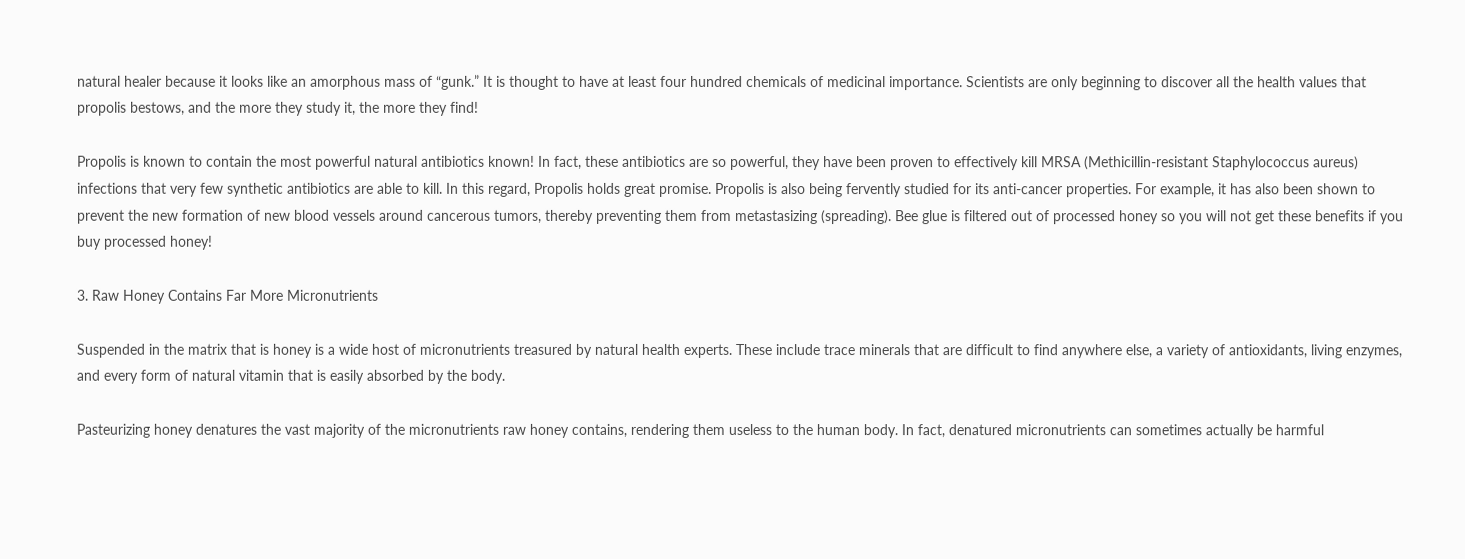natural healer because it looks like an amorphous mass of “gunk.” It is thought to have at least four hundred chemicals of medicinal importance. Scientists are only beginning to discover all the health values that propolis bestows, and the more they study it, the more they find!

Propolis is known to contain the most powerful natural antibiotics known! In fact, these antibiotics are so powerful, they have been proven to effectively kill MRSA (Methicillin-resistant Staphylococcus aureus) infections that very few synthetic antibiotics are able to kill. In this regard, Propolis holds great promise. Propolis is also being fervently studied for its anti-cancer properties. For example, it has also been shown to prevent the new formation of new blood vessels around cancerous tumors, thereby preventing them from metastasizing (spreading). Bee glue is filtered out of processed honey so you will not get these benefits if you buy processed honey!

3. Raw Honey Contains Far More Micronutrients

Suspended in the matrix that is honey is a wide host of micronutrients treasured by natural health experts. These include trace minerals that are difficult to find anywhere else, a variety of antioxidants, living enzymes, and every form of natural vitamin that is easily absorbed by the body.

Pasteurizing honey denatures the vast majority of the micronutrients raw honey contains, rendering them useless to the human body. In fact, denatured micronutrients can sometimes actually be harmful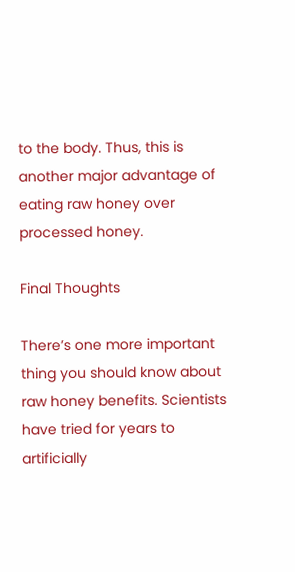to the body. Thus, this is another major advantage of eating raw honey over processed honey.

Final Thoughts

There’s one more important thing you should know about raw honey benefits. Scientists have tried for years to artificially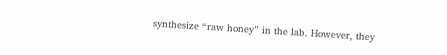synthesize “raw honey” in the lab. However, they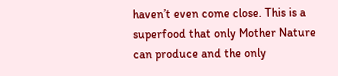haven’t even come close. This is a superfood that only Mother Nature can produce and the only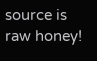source is raw honey!